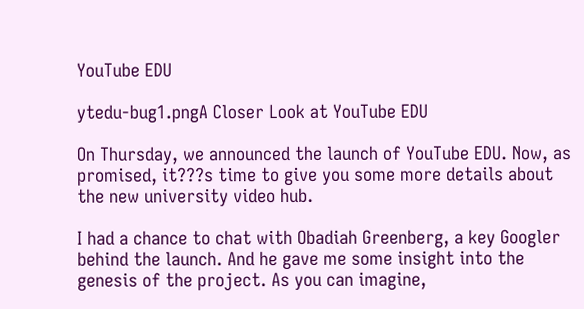YouTube EDU

ytedu-bug1.pngA Closer Look at YouTube EDU

On Thursday, we announced the launch of YouTube EDU. Now, as promised, it???s time to give you some more details about the new university video hub.

I had a chance to chat with Obadiah Greenberg, a key Googler behind the launch. And he gave me some insight into the genesis of the project. As you can imagine,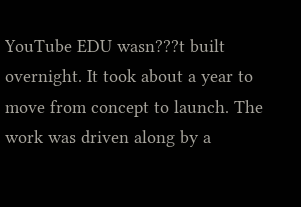YouTube EDU wasn???t built overnight. It took about a year to move from concept to launch. The work was driven along by a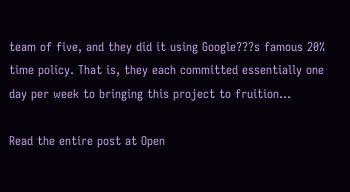team of five, and they did it using Google???s famous 20% time policy. That is, they each committed essentially one day per week to bringing this project to fruition…

Read the entire post at Open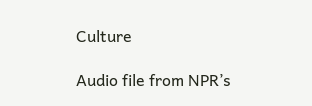Culture

Audio file from NPR’s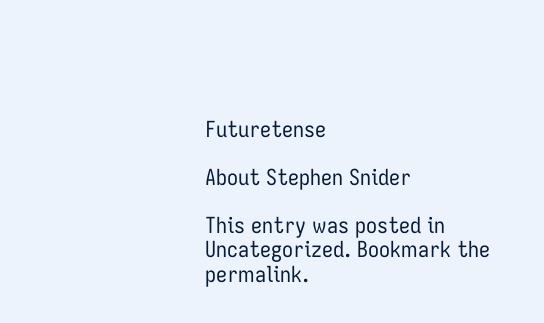Futuretense

About Stephen Snider

This entry was posted in Uncategorized. Bookmark the permalink.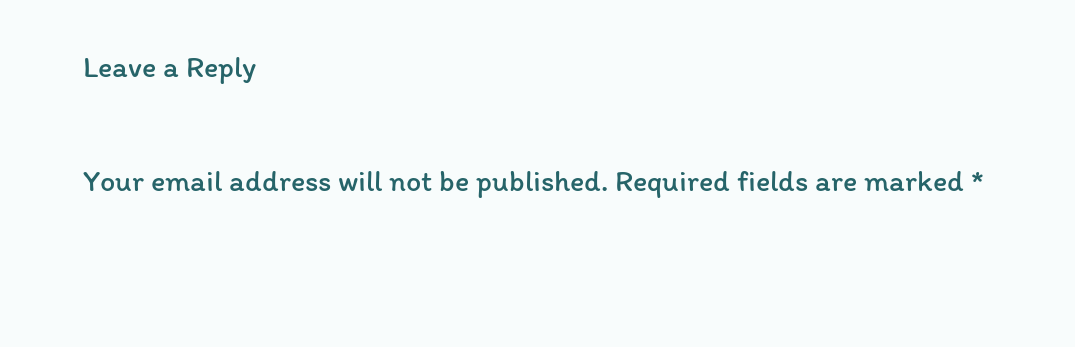Leave a Reply

Your email address will not be published. Required fields are marked *